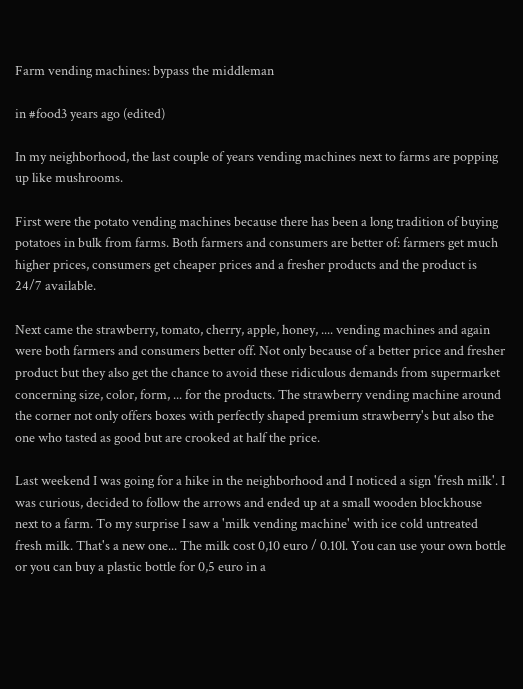Farm vending machines: bypass the middleman

in #food3 years ago (edited)

In my neighborhood, the last couple of years vending machines next to farms are popping up like mushrooms.

First were the potato vending machines because there has been a long tradition of buying potatoes in bulk from farms. Both farmers and consumers are better of: farmers get much higher prices, consumers get cheaper prices and a fresher products and the product is 24/7 available.

Next came the strawberry, tomato, cherry, apple, honey, .... vending machines and again were both farmers and consumers better off. Not only because of a better price and fresher product but they also get the chance to avoid these ridiculous demands from supermarket concerning size, color, form, ... for the products. The strawberry vending machine around the corner not only offers boxes with perfectly shaped premium strawberry's but also the one who tasted as good but are crooked at half the price.

Last weekend I was going for a hike in the neighborhood and I noticed a sign 'fresh milk'. I was curious, decided to follow the arrows and ended up at a small wooden blockhouse next to a farm. To my surprise I saw a 'milk vending machine' with ice cold untreated fresh milk. That's a new one... The milk cost 0,10 euro / 0.10l. You can use your own bottle or you can buy a plastic bottle for 0,5 euro in a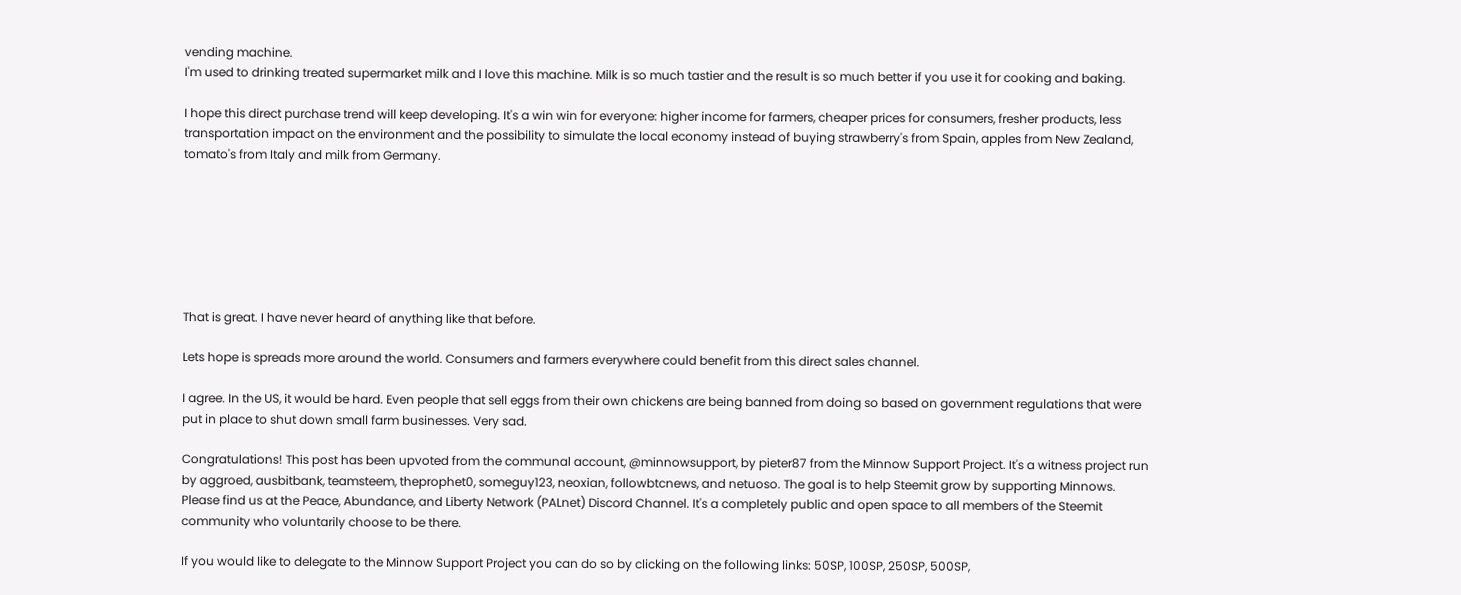vending machine.
I'm used to drinking treated supermarket milk and I love this machine. Milk is so much tastier and the result is so much better if you use it for cooking and baking.

I hope this direct purchase trend will keep developing. It's a win win for everyone: higher income for farmers, cheaper prices for consumers, fresher products, less transportation impact on the environment and the possibility to simulate the local economy instead of buying strawberry's from Spain, apples from New Zealand, tomato's from Italy and milk from Germany.







That is great. I have never heard of anything like that before.

Lets hope is spreads more around the world. Consumers and farmers everywhere could benefit from this direct sales channel.

I agree. In the US, it would be hard. Even people that sell eggs from their own chickens are being banned from doing so based on government regulations that were put in place to shut down small farm businesses. Very sad.

Congratulations! This post has been upvoted from the communal account, @minnowsupport, by pieter87 from the Minnow Support Project. It's a witness project run by aggroed, ausbitbank, teamsteem, theprophet0, someguy123, neoxian, followbtcnews, and netuoso. The goal is to help Steemit grow by supporting Minnows. Please find us at the Peace, Abundance, and Liberty Network (PALnet) Discord Channel. It's a completely public and open space to all members of the Steemit community who voluntarily choose to be there.

If you would like to delegate to the Minnow Support Project you can do so by clicking on the following links: 50SP, 100SP, 250SP, 500SP,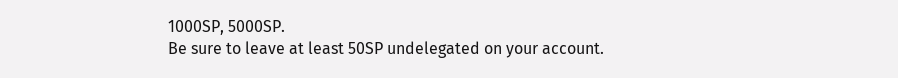1000SP, 5000SP.
Be sure to leave at least 50SP undelegated on your account.